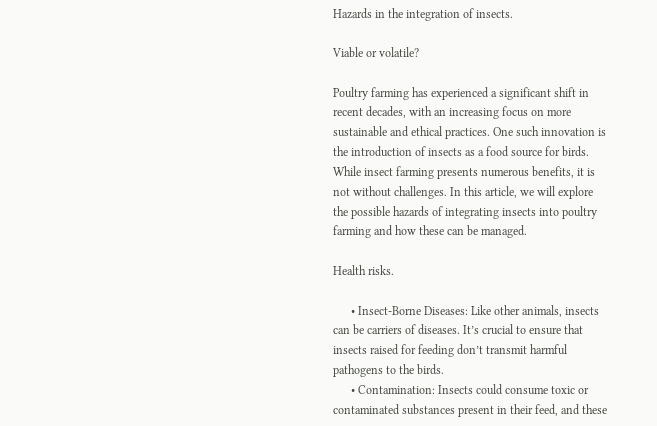Hazards in the integration of insects.

Viable or volatile?

Poultry farming has experienced a significant shift in recent decades, with an increasing focus on more sustainable and ethical practices. One such innovation is the introduction of insects as a food source for birds. While insect farming presents numerous benefits, it is not without challenges. In this article, we will explore the possible hazards of integrating insects into poultry farming and how these can be managed.

Health risks.

      • Insect-Borne Diseases: Like other animals, insects can be carriers of diseases. It’s crucial to ensure that insects raised for feeding don’t transmit harmful pathogens to the birds.
      • Contamination: Insects could consume toxic or contaminated substances present in their feed, and these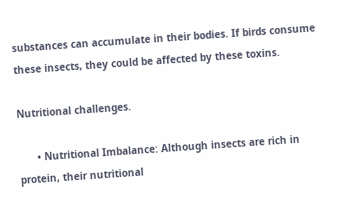substances can accumulate in their bodies. If birds consume these insects, they could be affected by these toxins.

Nutritional challenges.

      • Nutritional Imbalance: Although insects are rich in protein, their nutritional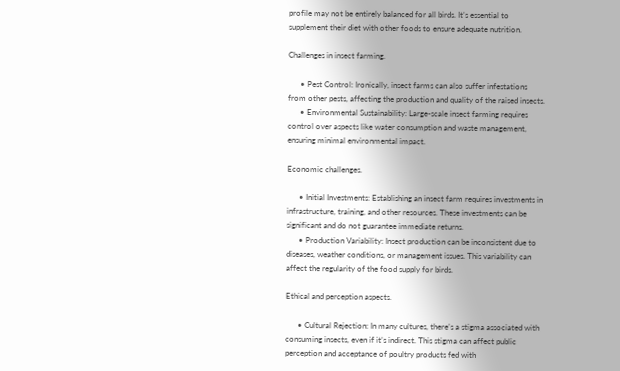profile may not be entirely balanced for all birds. It’s essential to supplement their diet with other foods to ensure adequate nutrition.

Challenges in insect farming.

      • Pest Control: Ironically, insect farms can also suffer infestations from other pests, affecting the production and quality of the raised insects.
      • Environmental Sustainability: Large-scale insect farming requires control over aspects like water consumption and waste management, ensuring minimal environmental impact.

Economic challenges.

      • Initial Investments: Establishing an insect farm requires investments in infrastructure, training, and other resources. These investments can be significant and do not guarantee immediate returns.
      • Production Variability: Insect production can be inconsistent due to diseases, weather conditions, or management issues. This variability can affect the regularity of the food supply for birds.

Ethical and perception aspects.

      • Cultural Rejection: In many cultures, there’s a stigma associated with consuming insects, even if it’s indirect. This stigma can affect public perception and acceptance of poultry products fed with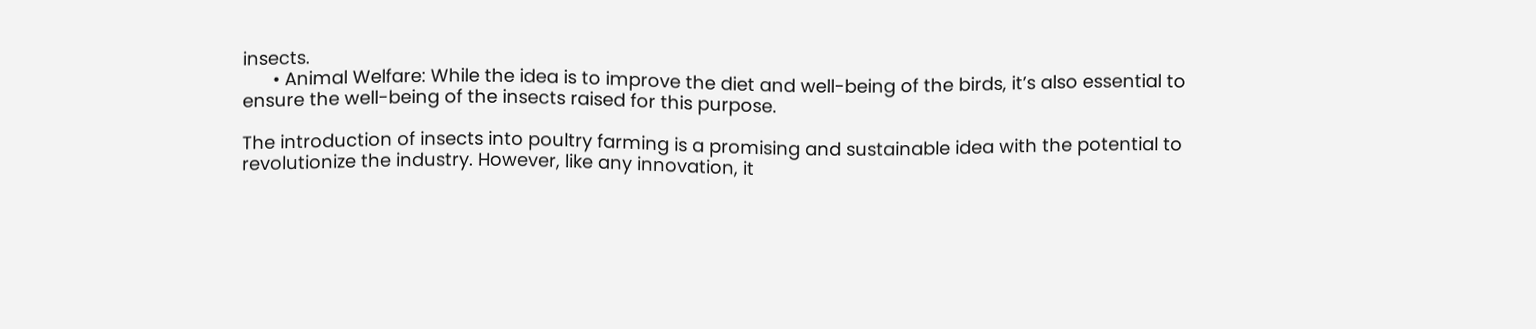insects.
      • Animal Welfare: While the idea is to improve the diet and well-being of the birds, it’s also essential to ensure the well-being of the insects raised for this purpose.

The introduction of insects into poultry farming is a promising and sustainable idea with the potential to revolutionize the industry. However, like any innovation, it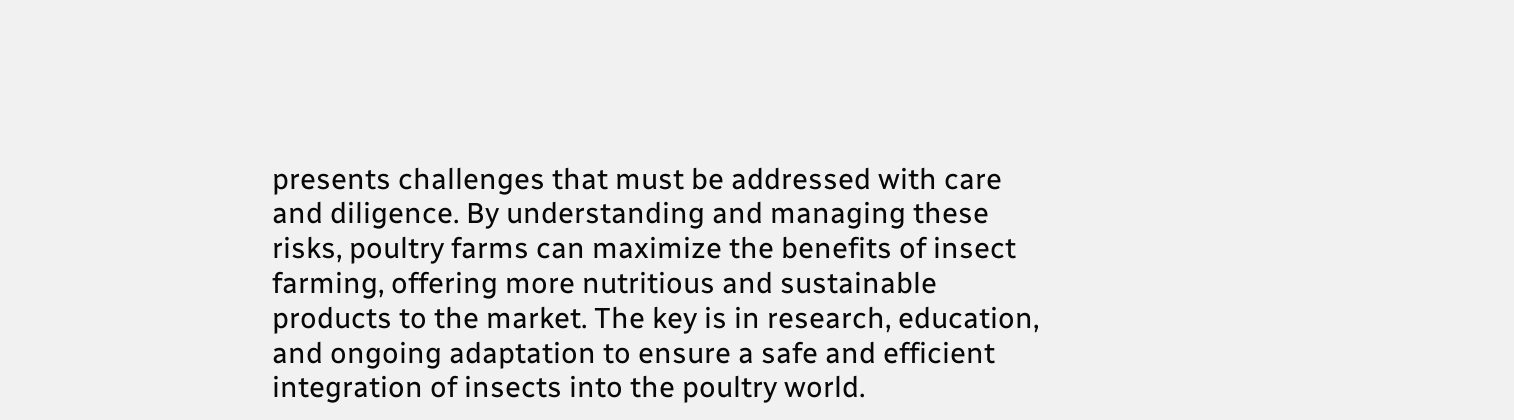presents challenges that must be addressed with care and diligence. By understanding and managing these risks, poultry farms can maximize the benefits of insect farming, offering more nutritious and sustainable products to the market. The key is in research, education, and ongoing adaptation to ensure a safe and efficient integration of insects into the poultry world.